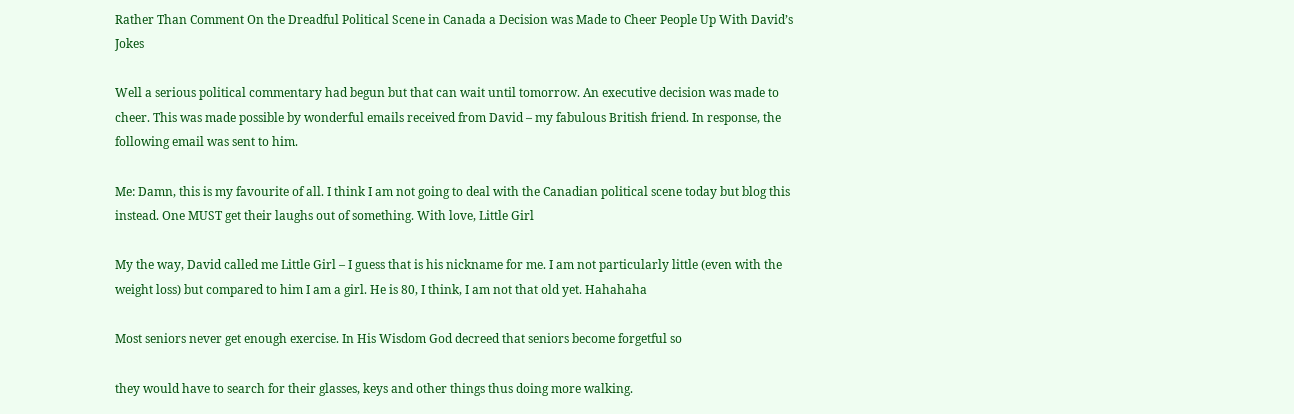Rather Than Comment On the Dreadful Political Scene in Canada a Decision was Made to Cheer People Up With David’s Jokes

Well a serious political commentary had begun but that can wait until tomorrow. An executive decision was made to cheer. This was made possible by wonderful emails received from David – my fabulous British friend. In response, the following email was sent to him.

Me: Damn, this is my favourite of all. I think I am not going to deal with the Canadian political scene today but blog this instead. One MUST get their laughs out of something. With love, Little Girl

My the way, David called me Little Girl – I guess that is his nickname for me. I am not particularly little (even with the weight loss) but compared to him I am a girl. He is 80, I think, I am not that old yet. Hahahaha

Most seniors never get enough exercise. In His Wisdom God decreed that seniors become forgetful so

they would have to search for their glasses, keys and other things thus doing more walking.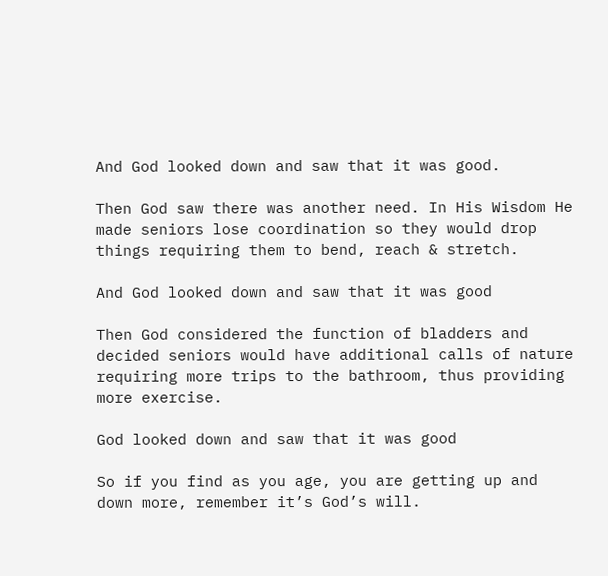And God looked down and saw that it was good.

Then God saw there was another need. In His Wisdom He made seniors lose coordination so they would drop things requiring them to bend, reach & stretch.

And God looked down and saw that it was good

Then God considered the function of bladders and decided seniors would have additional calls of nature requiring more trips to the bathroom, thus providing more exercise.

God looked down and saw that it was good

So if you find as you age, you are getting up and down more, remember it’s God’s will.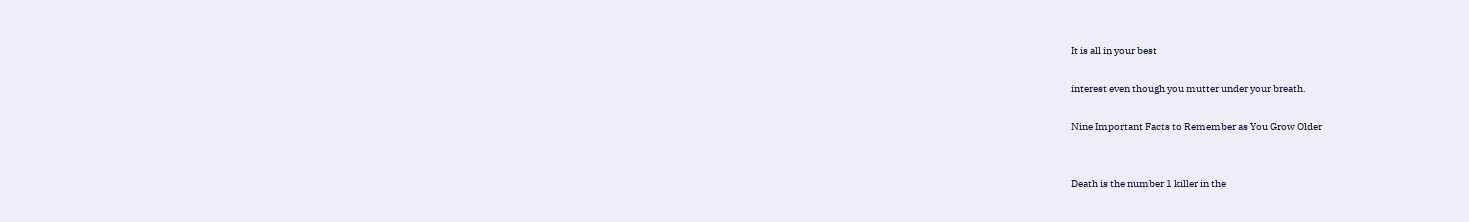It is all in your best

interest even though you mutter under your breath.

Nine Important Facts to Remember as You Grow Older


Death is the number 1 killer in the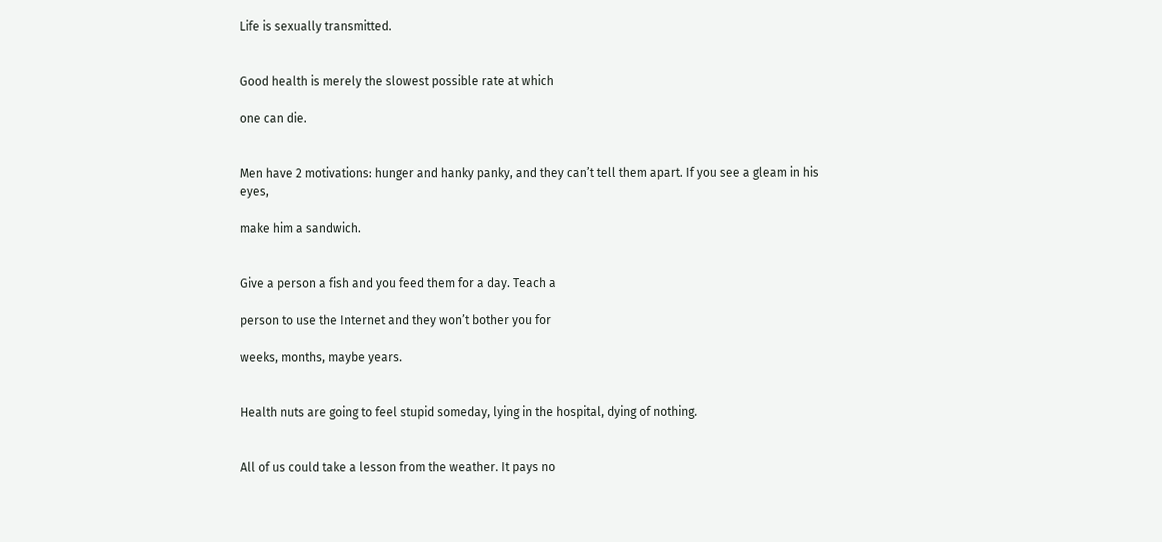Life is sexually transmitted.


Good health is merely the slowest possible rate at which

one can die.


Men have 2 motivations: hunger and hanky panky, and they can’t tell them apart. If you see a gleam in his eyes,

make him a sandwich.


Give a person a fish and you feed them for a day. Teach a

person to use the Internet and they won’t bother you for

weeks, months, maybe years.


Health nuts are going to feel stupid someday, lying in the hospital, dying of nothing.


All of us could take a lesson from the weather. It pays no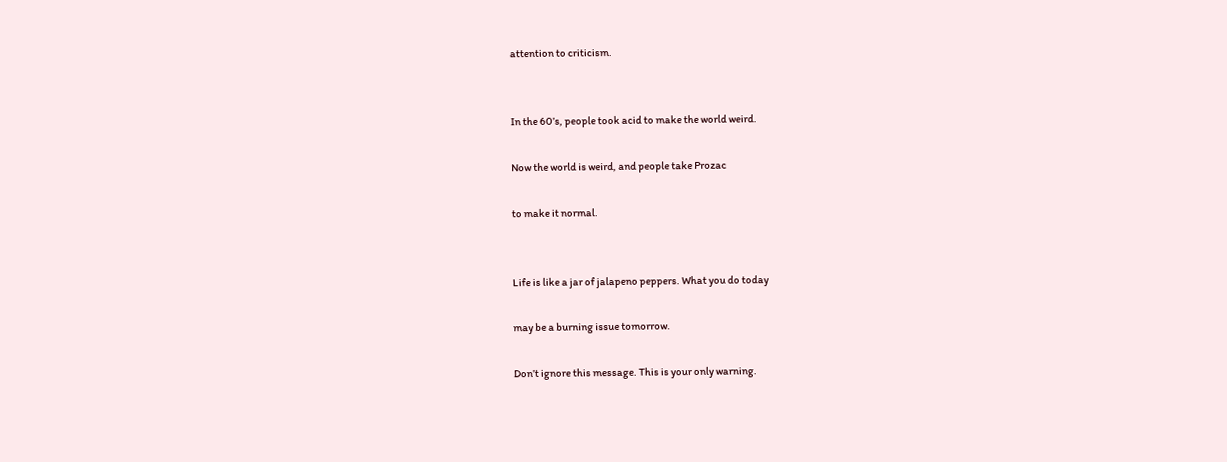attention to criticism.


In the 60’s, people took acid to make the world weird.

Now the world is weird, and people take Prozac

to make it normal.


Life is like a jar of jalapeno peppers. What you do today

may be a burning issue tomorrow.

Don’t ignore this message. This is your only warning.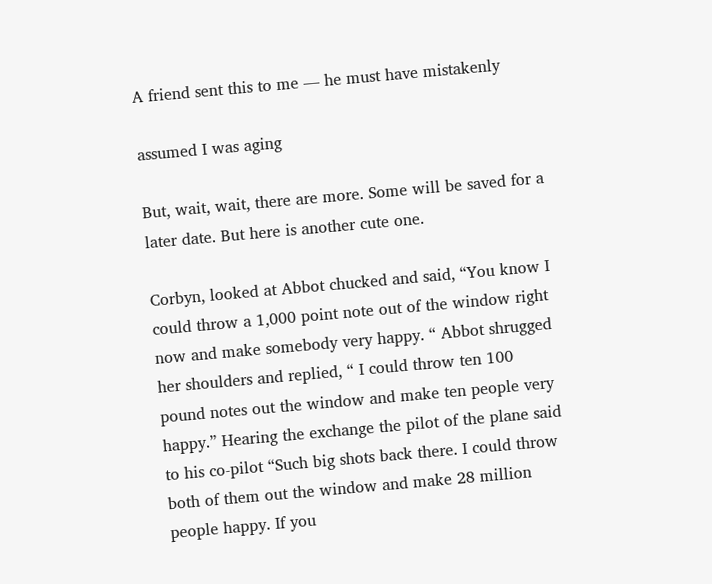A friend sent this to me — he must have mistakenly

assumed I was aging

But, wait, wait, there are more. Some will be saved for a later date. But here is another cute one.

Corbyn, looked at Abbot chucked and said, “You know I could throw a 1,000 point note out of the window right now and make somebody very happy. “ Abbot shrugged her shoulders and replied, “ I could throw ten 100 pound notes out the window and make ten people very happy.” Hearing the exchange the pilot of the plane said to his co-pilot “Such big shots back there. I could throw both of them out the window and make 28 million people happy. If you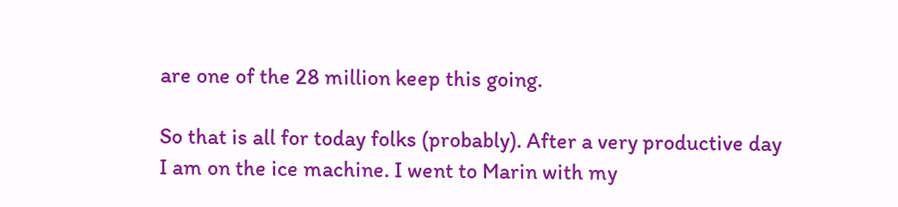are one of the 28 million keep this going.

So that is all for today folks (probably). After a very productive day I am on the ice machine. I went to Marin with my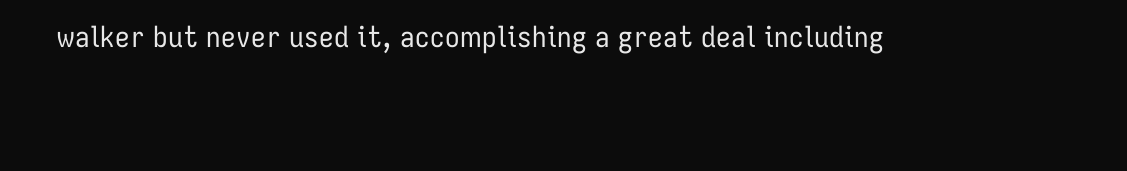walker but never used it, accomplishing a great deal including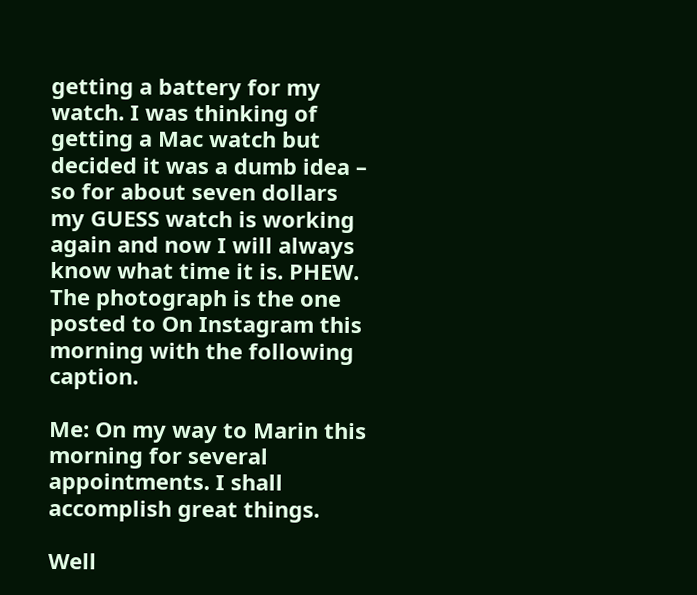getting a battery for my watch. I was thinking of getting a Mac watch but decided it was a dumb idea – so for about seven dollars my GUESS watch is working again and now I will always know what time it is. PHEW. The photograph is the one posted to On Instagram this morning with the following caption.

Me: On my way to Marin this morning for several appointments. I shall accomplish great things.

Well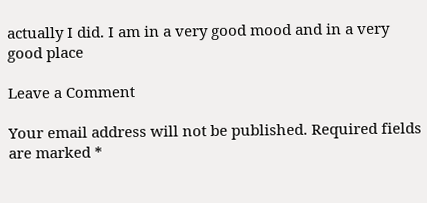actually I did. I am in a very good mood and in a very good place

Leave a Comment

Your email address will not be published. Required fields are marked *